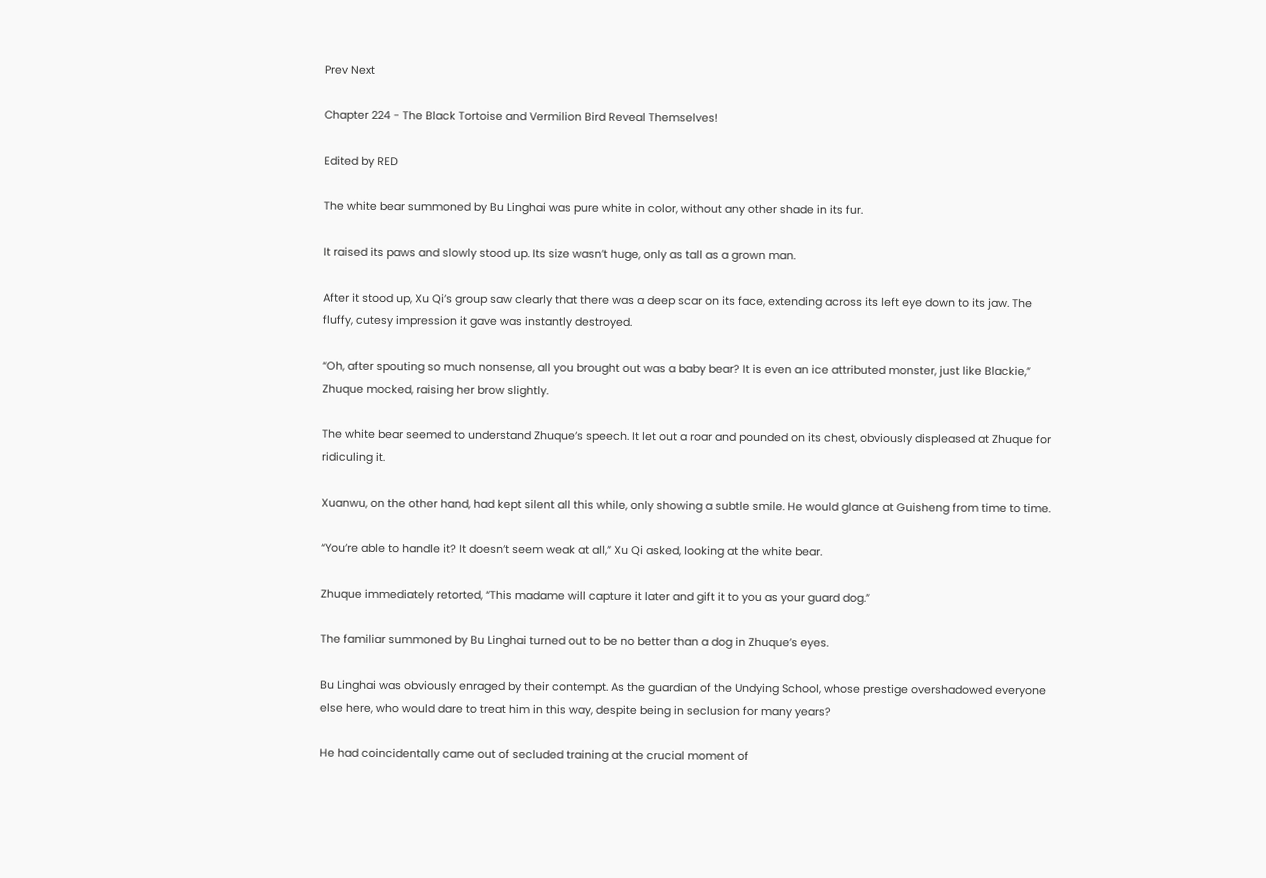Prev Next

Chapter 224 - The Black Tortoise and Vermilion Bird Reveal Themselves!

Edited by RED

The white bear summoned by Bu Linghai was pure white in color, without any other shade in its fur.

It raised its paws and slowly stood up. Its size wasn’t huge, only as tall as a grown man.

After it stood up, Xu Qi’s group saw clearly that there was a deep scar on its face, extending across its left eye down to its jaw. The fluffy, cutesy impression it gave was instantly destroyed.

“Oh, after spouting so much nonsense, all you brought out was a baby bear? It is even an ice attributed monster, just like Blackie,” Zhuque mocked, raising her brow slightly.

The white bear seemed to understand Zhuque’s speech. It let out a roar and pounded on its chest, obviously displeased at Zhuque for ridiculing it.

Xuanwu, on the other hand, had kept silent all this while, only showing a subtle smile. He would glance at Guisheng from time to time.

“You’re able to handle it? It doesn’t seem weak at all,” Xu Qi asked, looking at the white bear.

Zhuque immediately retorted, “This madame will capture it later and gift it to you as your guard dog.”

The familiar summoned by Bu Linghai turned out to be no better than a dog in Zhuque’s eyes.

Bu Linghai was obviously enraged by their contempt. As the guardian of the Undying School, whose prestige overshadowed everyone else here, who would dare to treat him in this way, despite being in seclusion for many years?

He had coincidentally came out of secluded training at the crucial moment of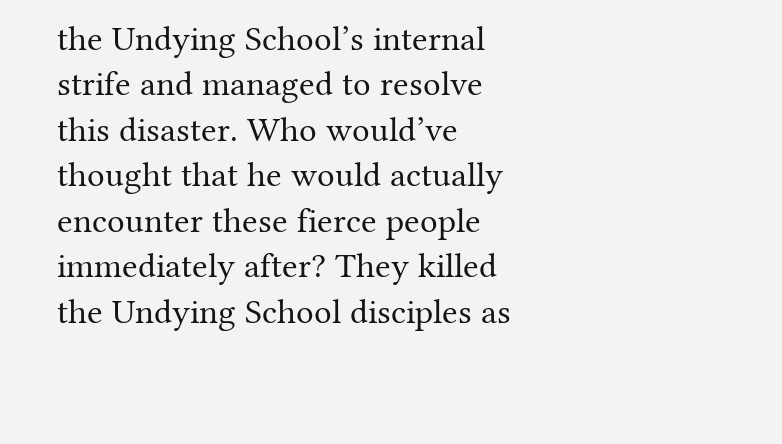the Undying School’s internal strife and managed to resolve this disaster. Who would’ve thought that he would actually encounter these fierce people immediately after? They killed the Undying School disciples as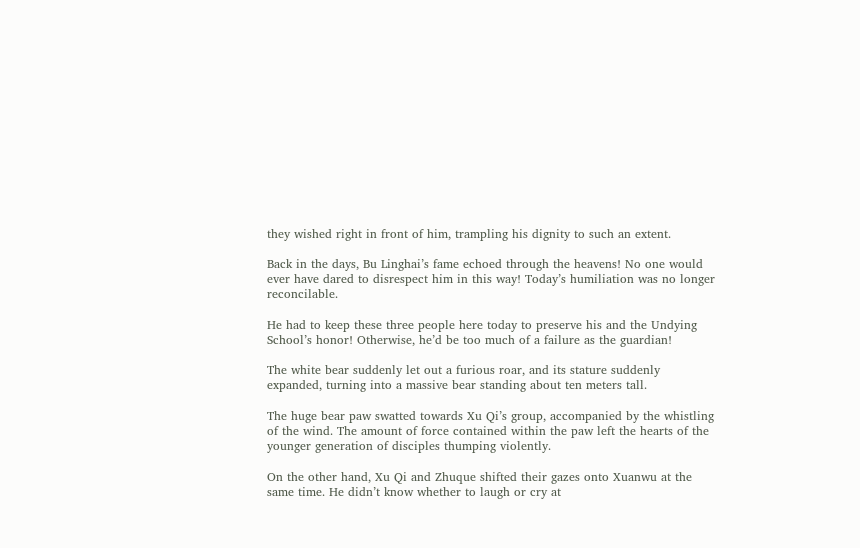they wished right in front of him, trampling his dignity to such an extent.

Back in the days, Bu Linghai’s fame echoed through the heavens! No one would ever have dared to disrespect him in this way! Today’s humiliation was no longer reconcilable.

He had to keep these three people here today to preserve his and the Undying School’s honor! Otherwise, he’d be too much of a failure as the guardian!

The white bear suddenly let out a furious roar, and its stature suddenly expanded, turning into a massive bear standing about ten meters tall.

The huge bear paw swatted towards Xu Qi’s group, accompanied by the whistling of the wind. The amount of force contained within the paw left the hearts of the younger generation of disciples thumping violently.

On the other hand, Xu Qi and Zhuque shifted their gazes onto Xuanwu at the same time. He didn’t know whether to laugh or cry at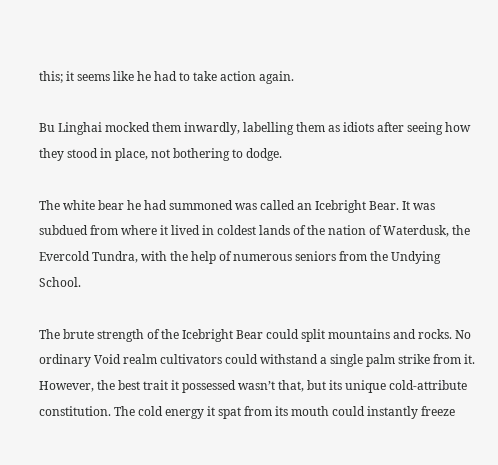this; it seems like he had to take action again.

Bu Linghai mocked them inwardly, labelling them as idiots after seeing how they stood in place, not bothering to dodge.

The white bear he had summoned was called an Icebright Bear. It was subdued from where it lived in coldest lands of the nation of Waterdusk, the Evercold Tundra, with the help of numerous seniors from the Undying School.

The brute strength of the Icebright Bear could split mountains and rocks. No ordinary Void realm cultivators could withstand a single palm strike from it. However, the best trait it possessed wasn’t that, but its unique cold-attribute constitution. The cold energy it spat from its mouth could instantly freeze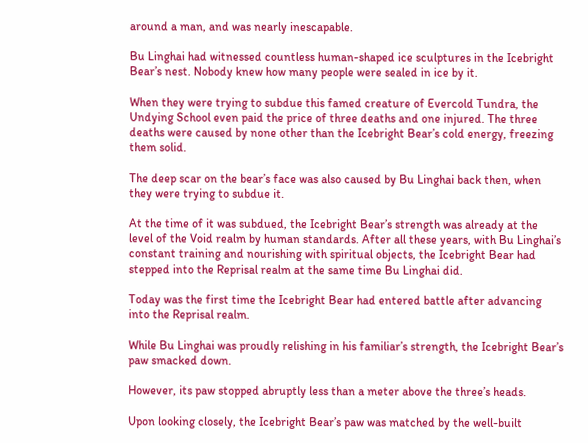around a man, and was nearly inescapable.

Bu Linghai had witnessed countless human-shaped ice sculptures in the Icebright Bear’s nest. Nobody knew how many people were sealed in ice by it.

When they were trying to subdue this famed creature of Evercold Tundra, the Undying School even paid the price of three deaths and one injured. The three deaths were caused by none other than the Icebright Bear’s cold energy, freezing them solid.

The deep scar on the bear’s face was also caused by Bu Linghai back then, when they were trying to subdue it.

At the time of it was subdued, the Icebright Bear’s strength was already at the level of the Void realm by human standards. After all these years, with Bu Linghai’s constant training and nourishing with spiritual objects, the Icebright Bear had stepped into the Reprisal realm at the same time Bu Linghai did.

Today was the first time the Icebright Bear had entered battle after advancing into the Reprisal realm.

While Bu Linghai was proudly relishing in his familiar’s strength, the Icebright Bear’s paw smacked down.

However, its paw stopped abruptly less than a meter above the three’s heads.

Upon looking closely, the Icebright Bear’s paw was matched by the well-built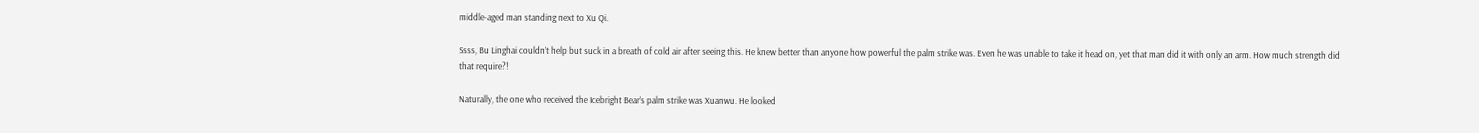middle-aged man standing next to Xu Qi.

Ssss, Bu Linghai couldn’t help but suck in a breath of cold air after seeing this. He knew better than anyone how powerful the palm strike was. Even he was unable to take it head on, yet that man did it with only an arm. How much strength did that require?!

Naturally, the one who received the Icebright Bear’s palm strike was Xuanwu. He looked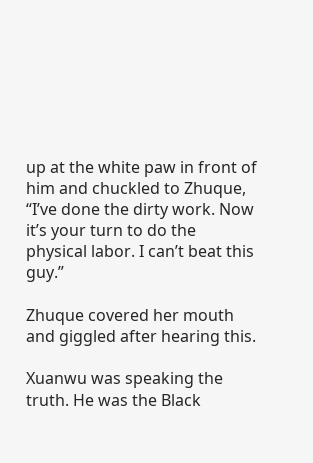up at the white paw in front of him and chuckled to Zhuque, “I’ve done the dirty work. Now it’s your turn to do the physical labor. I can’t beat this guy.”

Zhuque covered her mouth and giggled after hearing this.

Xuanwu was speaking the truth. He was the Black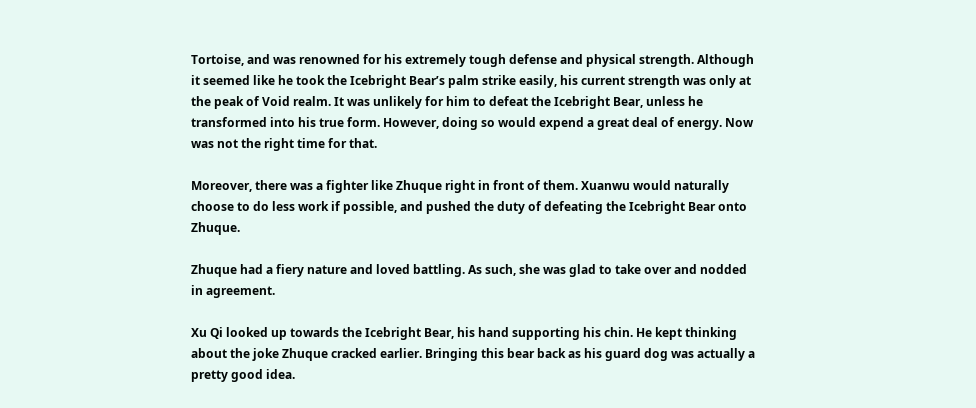Tortoise, and was renowned for his extremely tough defense and physical strength. Although it seemed like he took the Icebright Bear’s palm strike easily, his current strength was only at the peak of Void realm. It was unlikely for him to defeat the Icebright Bear, unless he transformed into his true form. However, doing so would expend a great deal of energy. Now was not the right time for that.

Moreover, there was a fighter like Zhuque right in front of them. Xuanwu would naturally choose to do less work if possible, and pushed the duty of defeating the Icebright Bear onto Zhuque.

Zhuque had a fiery nature and loved battling. As such, she was glad to take over and nodded in agreement.

Xu Qi looked up towards the Icebright Bear, his hand supporting his chin. He kept thinking about the joke Zhuque cracked earlier. Bringing this bear back as his guard dog was actually a pretty good idea.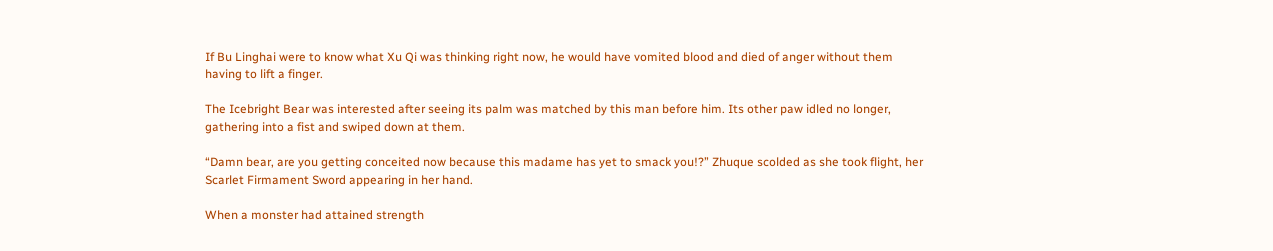If Bu Linghai were to know what Xu Qi was thinking right now, he would have vomited blood and died of anger without them having to lift a finger.

The Icebright Bear was interested after seeing its palm was matched by this man before him. Its other paw idled no longer, gathering into a fist and swiped down at them.

“Damn bear, are you getting conceited now because this madame has yet to smack you!?” Zhuque scolded as she took flight, her Scarlet Firmament Sword appearing in her hand.

When a monster had attained strength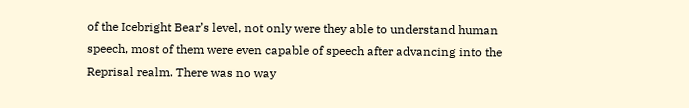of the Icebright Bear’s level, not only were they able to understand human speech, most of them were even capable of speech after advancing into the Reprisal realm. There was no way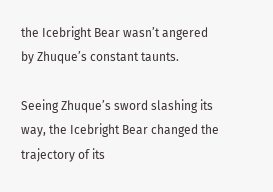the Icebright Bear wasn’t angered by Zhuque’s constant taunts.

Seeing Zhuque’s sword slashing its way, the Icebright Bear changed the trajectory of its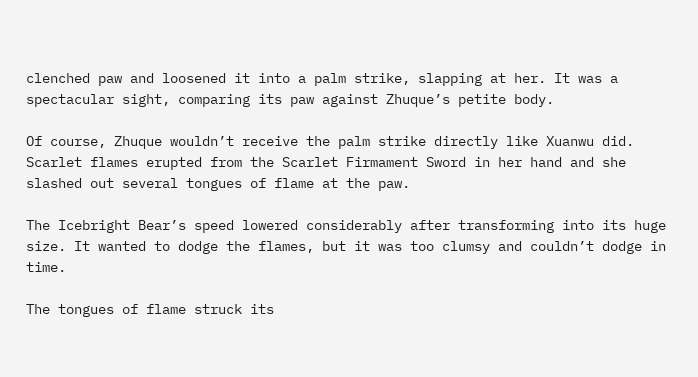clenched paw and loosened it into a palm strike, slapping at her. It was a spectacular sight, comparing its paw against Zhuque’s petite body.

Of course, Zhuque wouldn’t receive the palm strike directly like Xuanwu did. Scarlet flames erupted from the Scarlet Firmament Sword in her hand and she slashed out several tongues of flame at the paw.

The Icebright Bear’s speed lowered considerably after transforming into its huge size. It wanted to dodge the flames, but it was too clumsy and couldn’t dodge in time.

The tongues of flame struck its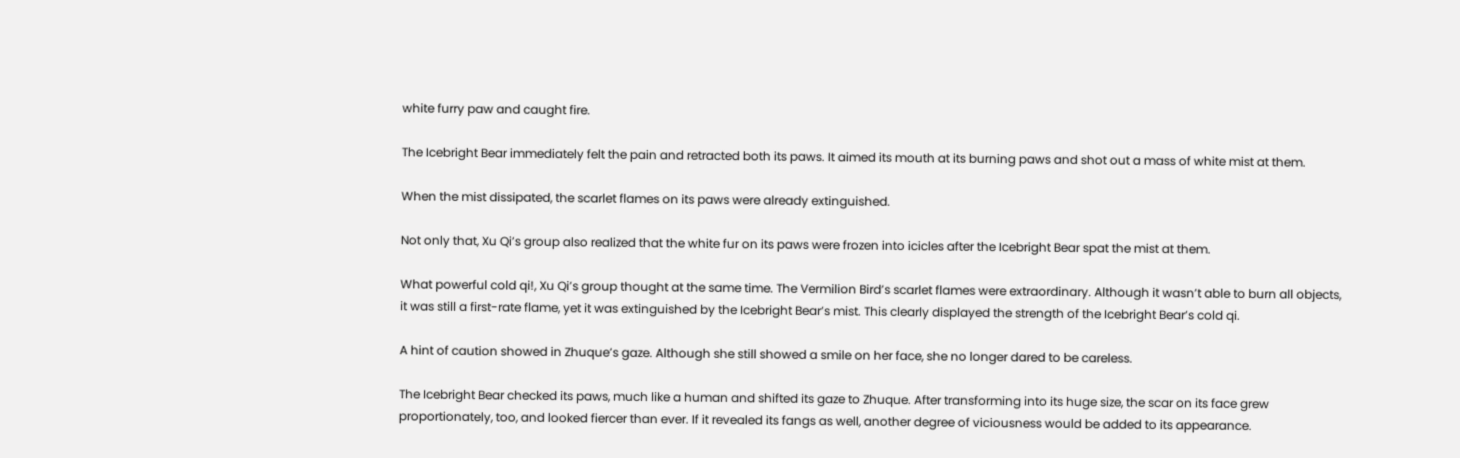white furry paw and caught fire.

The Icebright Bear immediately felt the pain and retracted both its paws. It aimed its mouth at its burning paws and shot out a mass of white mist at them.

When the mist dissipated, the scarlet flames on its paws were already extinguished.

Not only that, Xu Qi’s group also realized that the white fur on its paws were frozen into icicles after the Icebright Bear spat the mist at them.

What powerful cold qi!, Xu Qi’s group thought at the same time. The Vermilion Bird’s scarlet flames were extraordinary. Although it wasn’t able to burn all objects, it was still a first-rate flame, yet it was extinguished by the Icebright Bear’s mist. This clearly displayed the strength of the Icebright Bear’s cold qi.

A hint of caution showed in Zhuque’s gaze. Although she still showed a smile on her face, she no longer dared to be careless.

The Icebright Bear checked its paws, much like a human and shifted its gaze to Zhuque. After transforming into its huge size, the scar on its face grew proportionately, too, and looked fiercer than ever. If it revealed its fangs as well, another degree of viciousness would be added to its appearance.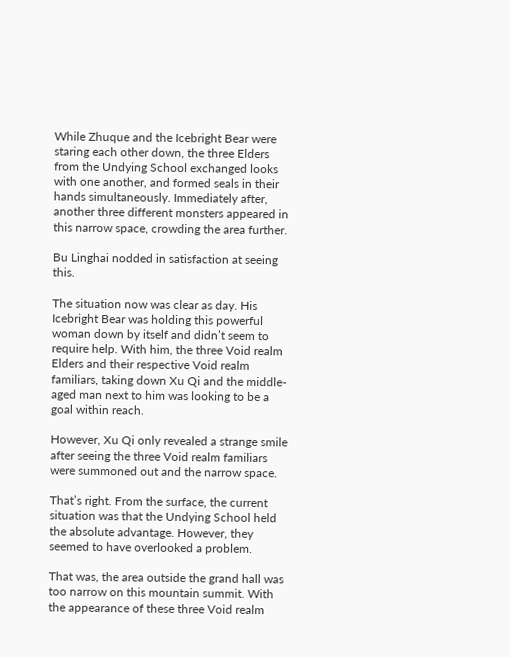While Zhuque and the Icebright Bear were staring each other down, the three Elders from the Undying School exchanged looks with one another, and formed seals in their hands simultaneously. Immediately after, another three different monsters appeared in this narrow space, crowding the area further.

Bu Linghai nodded in satisfaction at seeing this.

The situation now was clear as day. His Icebright Bear was holding this powerful woman down by itself and didn’t seem to require help. With him, the three Void realm Elders and their respective Void realm familiars, taking down Xu Qi and the middle-aged man next to him was looking to be a goal within reach.

However, Xu Qi only revealed a strange smile after seeing the three Void realm familiars were summoned out and the narrow space.

That’s right. From the surface, the current situation was that the Undying School held the absolute advantage. However, they seemed to have overlooked a problem.

That was, the area outside the grand hall was too narrow on this mountain summit. With the appearance of these three Void realm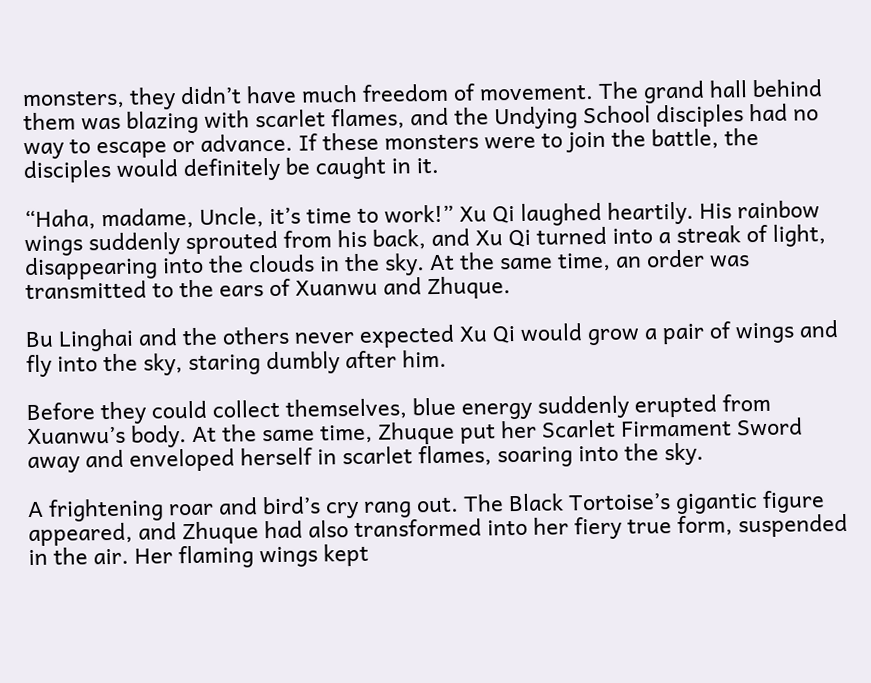monsters, they didn’t have much freedom of movement. The grand hall behind them was blazing with scarlet flames, and the Undying School disciples had no way to escape or advance. If these monsters were to join the battle, the disciples would definitely be caught in it.

“Haha, madame, Uncle, it’s time to work!” Xu Qi laughed heartily. His rainbow wings suddenly sprouted from his back, and Xu Qi turned into a streak of light, disappearing into the clouds in the sky. At the same time, an order was transmitted to the ears of Xuanwu and Zhuque.

Bu Linghai and the others never expected Xu Qi would grow a pair of wings and fly into the sky, staring dumbly after him.

Before they could collect themselves, blue energy suddenly erupted from Xuanwu’s body. At the same time, Zhuque put her Scarlet Firmament Sword away and enveloped herself in scarlet flames, soaring into the sky.

A frightening roar and bird’s cry rang out. The Black Tortoise’s gigantic figure appeared, and Zhuque had also transformed into her fiery true form, suspended in the air. Her flaming wings kept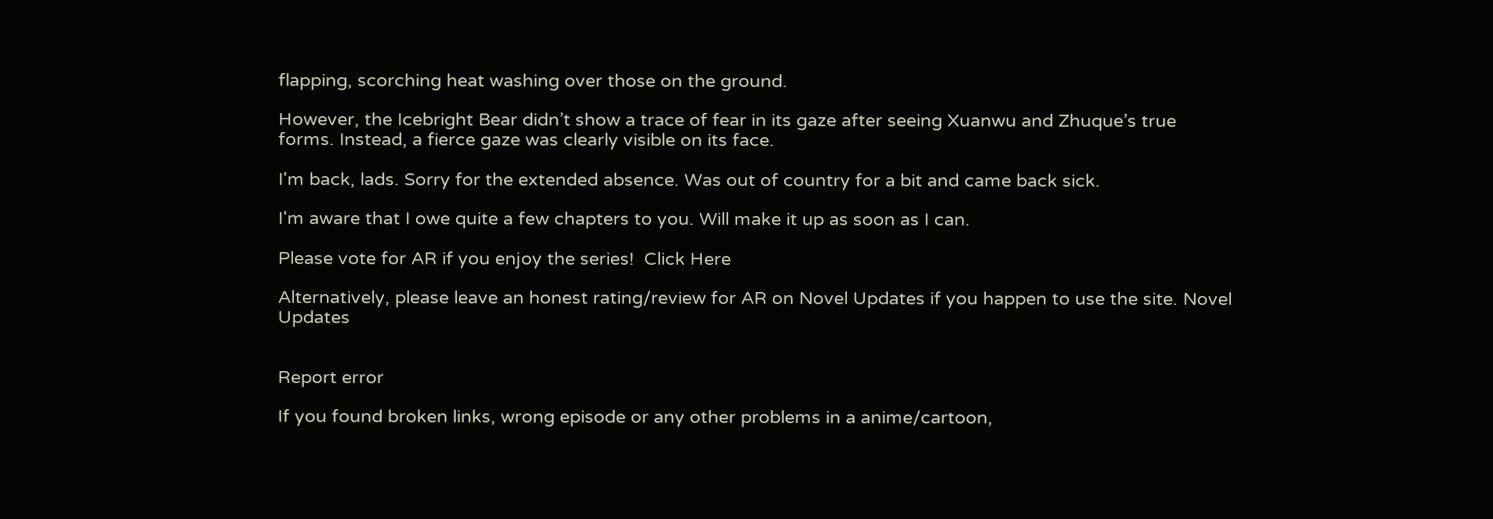flapping, scorching heat washing over those on the ground.

However, the Icebright Bear didn’t show a trace of fear in its gaze after seeing Xuanwu and Zhuque’s true forms. Instead, a fierce gaze was clearly visible on its face.

I'm back, lads. Sorry for the extended absence. Was out of country for a bit and came back sick.

I'm aware that I owe quite a few chapters to you. Will make it up as soon as I can.

Please vote for AR if you enjoy the series!  Click Here

Alternatively, please leave an honest rating/review for AR on Novel Updates if you happen to use the site. Novel Updates


Report error

If you found broken links, wrong episode or any other problems in a anime/cartoon,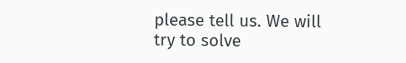please tell us. We will try to solve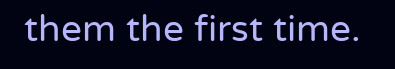them the first time.